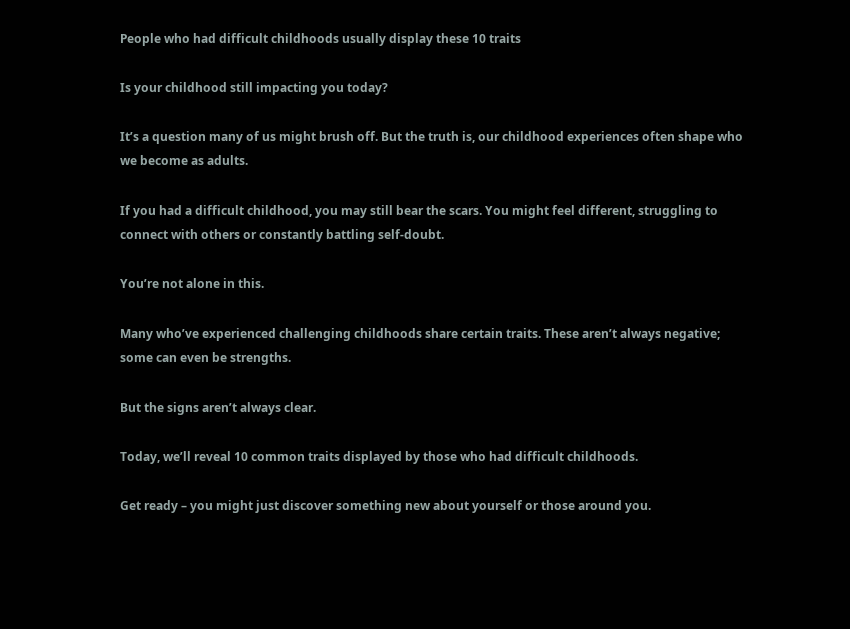People who had difficult childhoods usually display these 10 traits

Is your childhood still impacting you today?

It’s a question many of us might brush off. But the truth is, our childhood experiences often shape who we become as adults.

If you had a difficult childhood, you may still bear the scars. You might feel different, struggling to connect with others or constantly battling self-doubt.

You’re not alone in this.

Many who’ve experienced challenging childhoods share certain traits. These aren’t always negative; some can even be strengths.

But the signs aren’t always clear.

Today, we’ll reveal 10 common traits displayed by those who had difficult childhoods.

Get ready – you might just discover something new about yourself or those around you.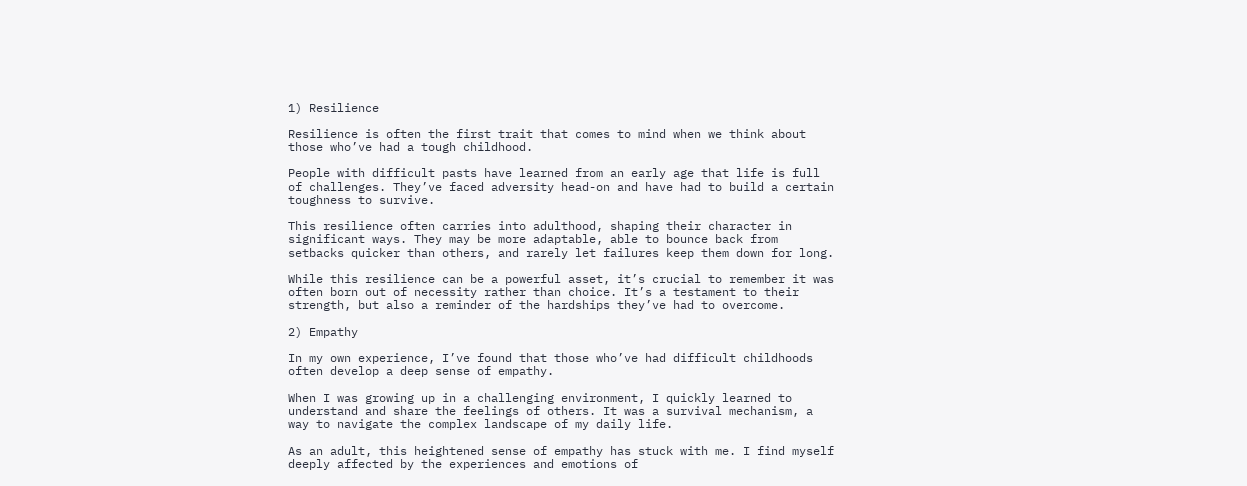1) Resilience

Resilience is often the first trait that comes to mind when we think about those who’ve had a tough childhood.

People with difficult pasts have learned from an early age that life is full of challenges. They’ve faced adversity head-on and have had to build a certain toughness to survive.

This resilience often carries into adulthood, shaping their character in significant ways. They may be more adaptable, able to bounce back from setbacks quicker than others, and rarely let failures keep them down for long.

While this resilience can be a powerful asset, it’s crucial to remember it was often born out of necessity rather than choice. It’s a testament to their strength, but also a reminder of the hardships they’ve had to overcome.

2) Empathy

In my own experience, I’ve found that those who’ve had difficult childhoods often develop a deep sense of empathy.

When I was growing up in a challenging environment, I quickly learned to understand and share the feelings of others. It was a survival mechanism, a way to navigate the complex landscape of my daily life.

As an adult, this heightened sense of empathy has stuck with me. I find myself deeply affected by the experiences and emotions of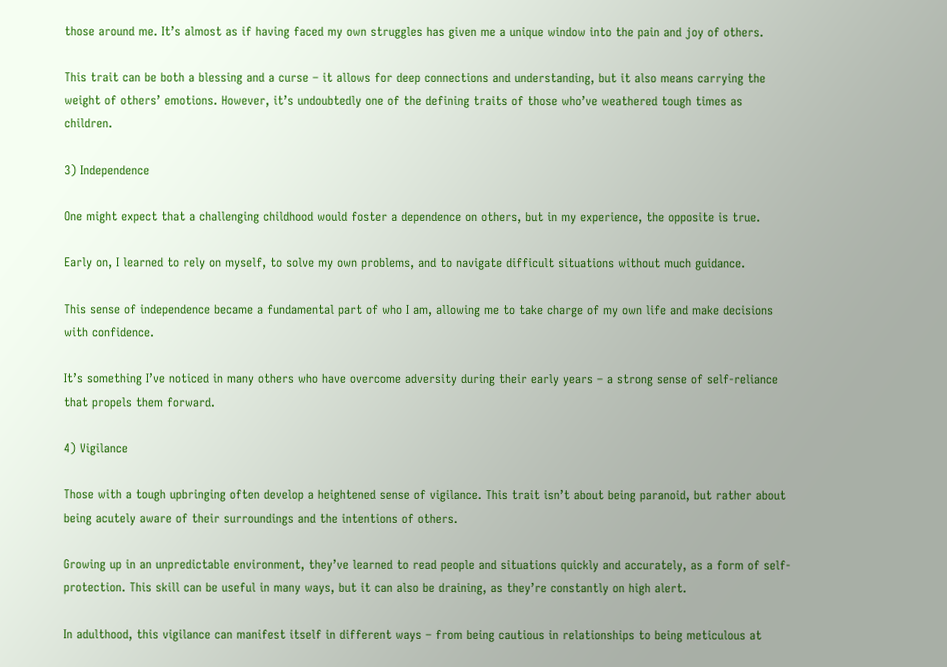those around me. It’s almost as if having faced my own struggles has given me a unique window into the pain and joy of others.

This trait can be both a blessing and a curse – it allows for deep connections and understanding, but it also means carrying the weight of others’ emotions. However, it’s undoubtedly one of the defining traits of those who’ve weathered tough times as children.

3) Independence

One might expect that a challenging childhood would foster a dependence on others, but in my experience, the opposite is true.

Early on, I learned to rely on myself, to solve my own problems, and to navigate difficult situations without much guidance.

This sense of independence became a fundamental part of who I am, allowing me to take charge of my own life and make decisions with confidence.

It’s something I’ve noticed in many others who have overcome adversity during their early years – a strong sense of self-reliance that propels them forward.

4) Vigilance

Those with a tough upbringing often develop a heightened sense of vigilance. This trait isn’t about being paranoid, but rather about being acutely aware of their surroundings and the intentions of others.

Growing up in an unpredictable environment, they’ve learned to read people and situations quickly and accurately, as a form of self-protection. This skill can be useful in many ways, but it can also be draining, as they’re constantly on high alert.

In adulthood, this vigilance can manifest itself in different ways – from being cautious in relationships to being meticulous at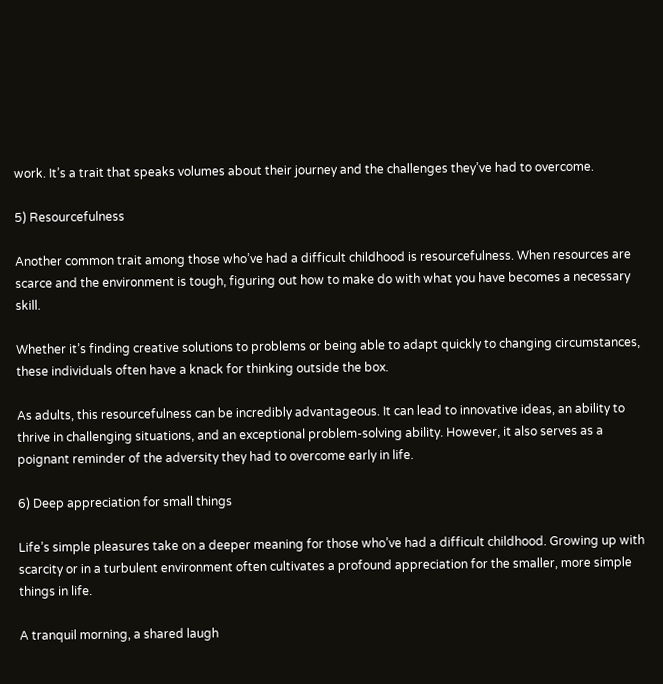work. It’s a trait that speaks volumes about their journey and the challenges they’ve had to overcome.

5) Resourcefulness

Another common trait among those who’ve had a difficult childhood is resourcefulness. When resources are scarce and the environment is tough, figuring out how to make do with what you have becomes a necessary skill.

Whether it’s finding creative solutions to problems or being able to adapt quickly to changing circumstances, these individuals often have a knack for thinking outside the box.

As adults, this resourcefulness can be incredibly advantageous. It can lead to innovative ideas, an ability to thrive in challenging situations, and an exceptional problem-solving ability. However, it also serves as a poignant reminder of the adversity they had to overcome early in life.

6) Deep appreciation for small things

Life’s simple pleasures take on a deeper meaning for those who’ve had a difficult childhood. Growing up with scarcity or in a turbulent environment often cultivates a profound appreciation for the smaller, more simple things in life.

A tranquil morning, a shared laugh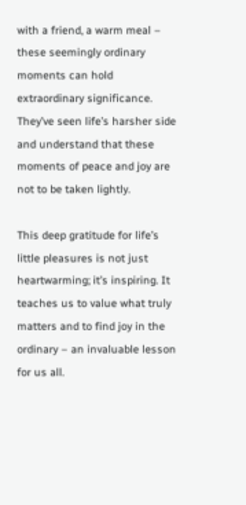with a friend, a warm meal – these seemingly ordinary moments can hold extraordinary significance. They’ve seen life’s harsher side and understand that these moments of peace and joy are not to be taken lightly.

This deep gratitude for life’s little pleasures is not just heartwarming; it’s inspiring. It teaches us to value what truly matters and to find joy in the ordinary – an invaluable lesson for us all.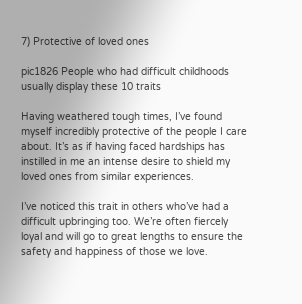7) Protective of loved ones

pic1826 People who had difficult childhoods usually display these 10 traits

Having weathered tough times, I’ve found myself incredibly protective of the people I care about. It’s as if having faced hardships has instilled in me an intense desire to shield my loved ones from similar experiences.

I’ve noticed this trait in others who’ve had a difficult upbringing too. We’re often fiercely loyal and will go to great lengths to ensure the safety and happiness of those we love.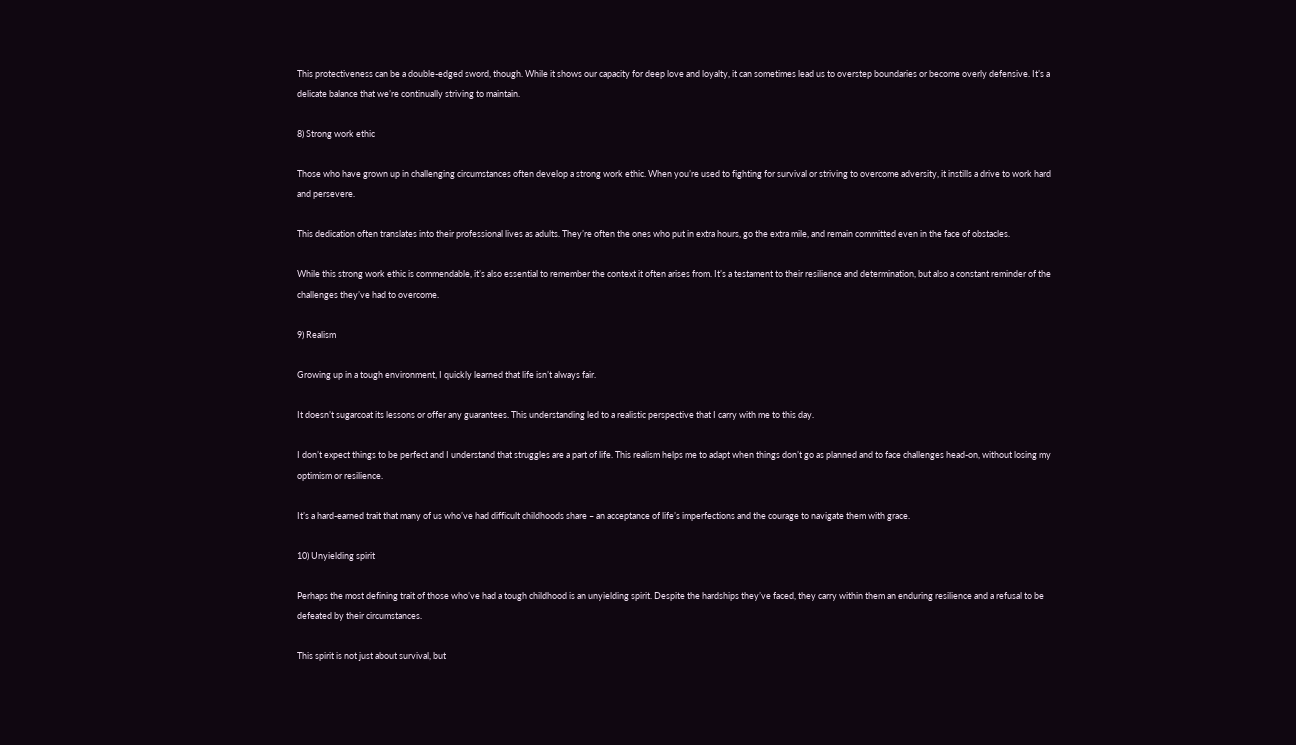This protectiveness can be a double-edged sword, though. While it shows our capacity for deep love and loyalty, it can sometimes lead us to overstep boundaries or become overly defensive. It’s a delicate balance that we’re continually striving to maintain.

8) Strong work ethic

Those who have grown up in challenging circumstances often develop a strong work ethic. When you’re used to fighting for survival or striving to overcome adversity, it instills a drive to work hard and persevere.

This dedication often translates into their professional lives as adults. They’re often the ones who put in extra hours, go the extra mile, and remain committed even in the face of obstacles.

While this strong work ethic is commendable, it’s also essential to remember the context it often arises from. It’s a testament to their resilience and determination, but also a constant reminder of the challenges they’ve had to overcome.

9) Realism

Growing up in a tough environment, I quickly learned that life isn’t always fair.

It doesn’t sugarcoat its lessons or offer any guarantees. This understanding led to a realistic perspective that I carry with me to this day.

I don’t expect things to be perfect and I understand that struggles are a part of life. This realism helps me to adapt when things don’t go as planned and to face challenges head-on, without losing my optimism or resilience.

It’s a hard-earned trait that many of us who’ve had difficult childhoods share – an acceptance of life’s imperfections and the courage to navigate them with grace.

10) Unyielding spirit

Perhaps the most defining trait of those who’ve had a tough childhood is an unyielding spirit. Despite the hardships they’ve faced, they carry within them an enduring resilience and a refusal to be defeated by their circumstances.

This spirit is not just about survival, but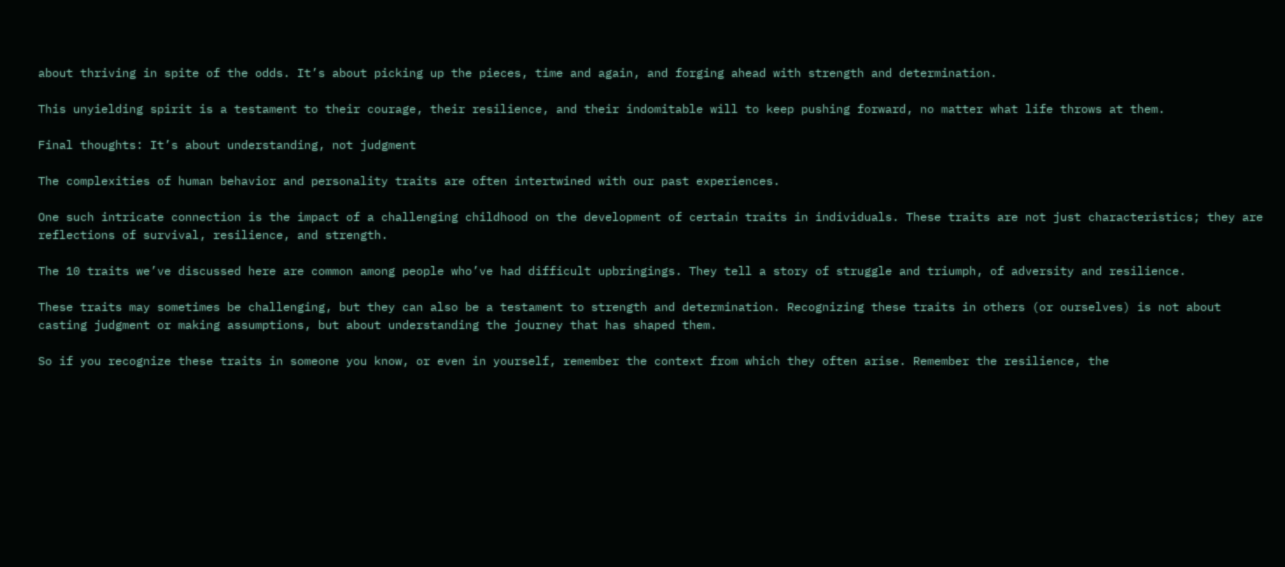about thriving in spite of the odds. It’s about picking up the pieces, time and again, and forging ahead with strength and determination.

This unyielding spirit is a testament to their courage, their resilience, and their indomitable will to keep pushing forward, no matter what life throws at them.

Final thoughts: It’s about understanding, not judgment

The complexities of human behavior and personality traits are often intertwined with our past experiences.

One such intricate connection is the impact of a challenging childhood on the development of certain traits in individuals. These traits are not just characteristics; they are reflections of survival, resilience, and strength.

The 10 traits we’ve discussed here are common among people who’ve had difficult upbringings. They tell a story of struggle and triumph, of adversity and resilience.

These traits may sometimes be challenging, but they can also be a testament to strength and determination. Recognizing these traits in others (or ourselves) is not about casting judgment or making assumptions, but about understanding the journey that has shaped them.

So if you recognize these traits in someone you know, or even in yourself, remember the context from which they often arise. Remember the resilience, the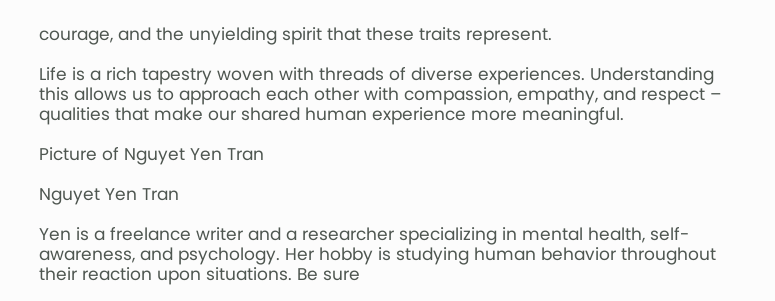courage, and the unyielding spirit that these traits represent.

Life is a rich tapestry woven with threads of diverse experiences. Understanding this allows us to approach each other with compassion, empathy, and respect – qualities that make our shared human experience more meaningful.

Picture of Nguyet Yen Tran

Nguyet Yen Tran

Yen is a freelance writer and a researcher specializing in mental health, self-awareness, and psychology. Her hobby is studying human behavior throughout their reaction upon situations. Be sure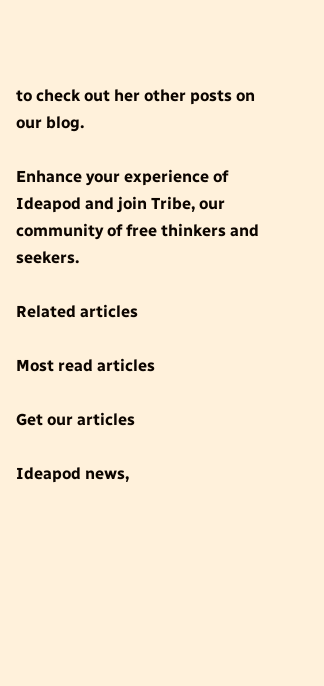to check out her other posts on our blog.

Enhance your experience of Ideapod and join Tribe, our community of free thinkers and seekers.

Related articles

Most read articles

Get our articles

Ideapod news,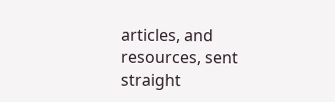articles, and resources, sent straight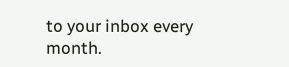to your inbox every month.